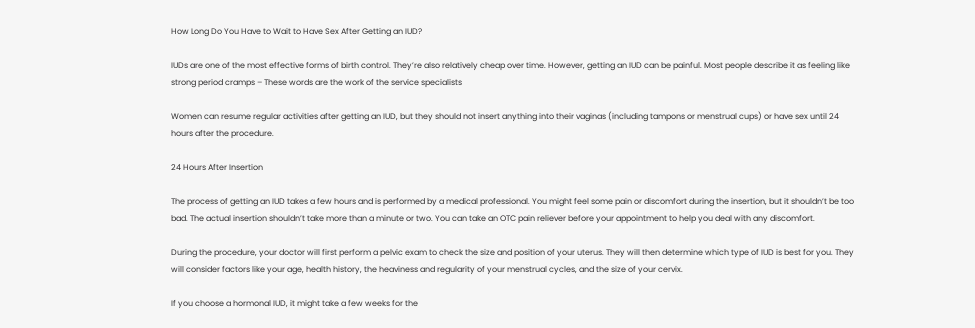How Long Do You Have to Wait to Have Sex After Getting an IUD?

IUDs are one of the most effective forms of birth control. They’re also relatively cheap over time. However, getting an IUD can be painful. Most people describe it as feeling like strong period cramps – These words are the work of the service specialists

Women can resume regular activities after getting an IUD, but they should not insert anything into their vaginas (including tampons or menstrual cups) or have sex until 24 hours after the procedure.

24 Hours After Insertion

The process of getting an IUD takes a few hours and is performed by a medical professional. You might feel some pain or discomfort during the insertion, but it shouldn’t be too bad. The actual insertion shouldn’t take more than a minute or two. You can take an OTC pain reliever before your appointment to help you deal with any discomfort.

During the procedure, your doctor will first perform a pelvic exam to check the size and position of your uterus. They will then determine which type of IUD is best for you. They will consider factors like your age, health history, the heaviness and regularity of your menstrual cycles, and the size of your cervix.

If you choose a hormonal IUD, it might take a few weeks for the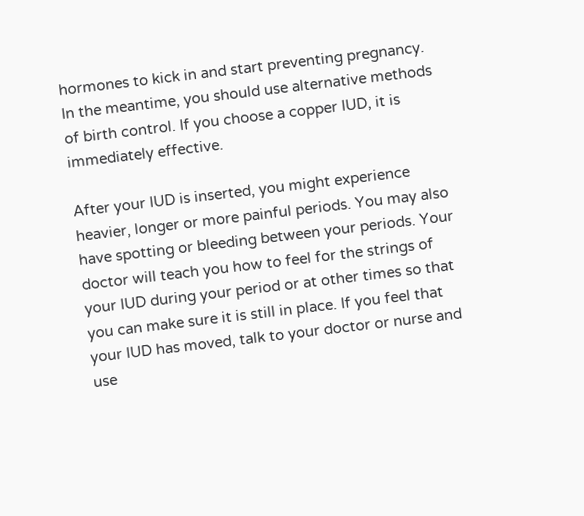hormones to kick in and start preventing pregnancy. In the meantime, you should use alternative methods of birth control. If you choose a copper IUD, it is immediately effective.

After your IUD is inserted, you might experience heavier, longer or more painful periods. You may also have spotting or bleeding between your periods. Your doctor will teach you how to feel for the strings of your IUD during your period or at other times so that you can make sure it is still in place. If you feel that your IUD has moved, talk to your doctor or nurse and use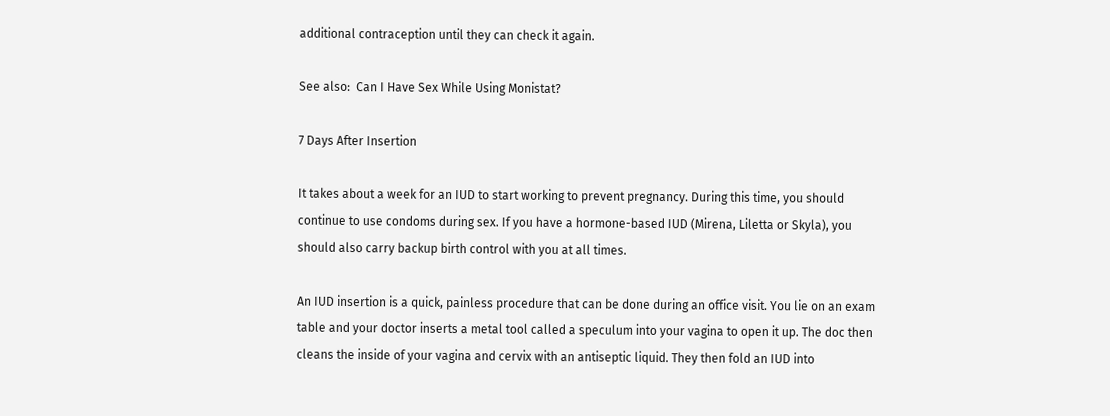additional contraception until they can check it again.

See also:  Can I Have Sex While Using Monistat?

7 Days After Insertion

It takes about a week for an IUD to start working to prevent pregnancy. During this time, you should continue to use condoms during sex. If you have a hormone-based IUD (Mirena, Liletta or Skyla), you should also carry backup birth control with you at all times.

An IUD insertion is a quick, painless procedure that can be done during an office visit. You lie on an exam table and your doctor inserts a metal tool called a speculum into your vagina to open it up. The doc then cleans the inside of your vagina and cervix with an antiseptic liquid. They then fold an IUD into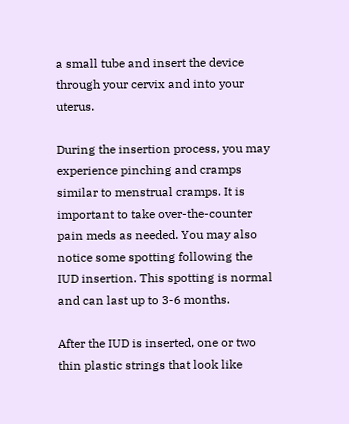a small tube and insert the device through your cervix and into your uterus.

During the insertion process, you may experience pinching and cramps similar to menstrual cramps. It is important to take over-the-counter pain meds as needed. You may also notice some spotting following the IUD insertion. This spotting is normal and can last up to 3-6 months.

After the IUD is inserted, one or two thin plastic strings that look like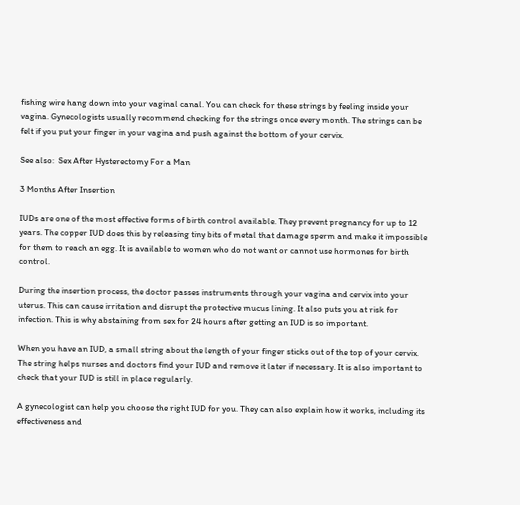fishing wire hang down into your vaginal canal. You can check for these strings by feeling inside your vagina. Gynecologists usually recommend checking for the strings once every month. The strings can be felt if you put your finger in your vagina and push against the bottom of your cervix.

See also:  Sex After Hysterectomy For a Man

3 Months After Insertion

IUDs are one of the most effective forms of birth control available. They prevent pregnancy for up to 12 years. The copper IUD does this by releasing tiny bits of metal that damage sperm and make it impossible for them to reach an egg. It is available to women who do not want or cannot use hormones for birth control.

During the insertion process, the doctor passes instruments through your vagina and cervix into your uterus. This can cause irritation and disrupt the protective mucus lining. It also puts you at risk for infection. This is why abstaining from sex for 24 hours after getting an IUD is so important.

When you have an IUD, a small string about the length of your finger sticks out of the top of your cervix. The string helps nurses and doctors find your IUD and remove it later if necessary. It is also important to check that your IUD is still in place regularly.

A gynecologist can help you choose the right IUD for you. They can also explain how it works, including its effectiveness and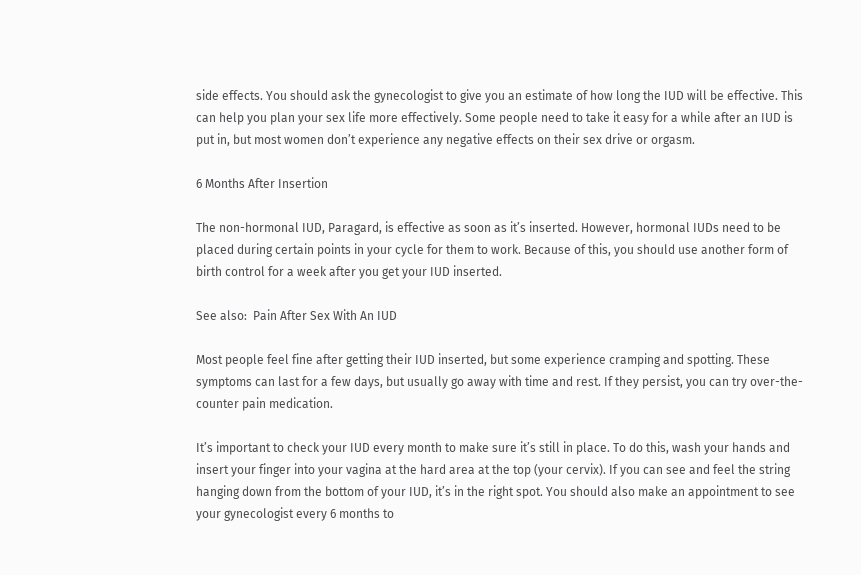side effects. You should ask the gynecologist to give you an estimate of how long the IUD will be effective. This can help you plan your sex life more effectively. Some people need to take it easy for a while after an IUD is put in, but most women don’t experience any negative effects on their sex drive or orgasm.

6 Months After Insertion

The non-hormonal IUD, Paragard, is effective as soon as it’s inserted. However, hormonal IUDs need to be placed during certain points in your cycle for them to work. Because of this, you should use another form of birth control for a week after you get your IUD inserted.

See also:  Pain After Sex With An IUD

Most people feel fine after getting their IUD inserted, but some experience cramping and spotting. These symptoms can last for a few days, but usually go away with time and rest. If they persist, you can try over-the-counter pain medication.

It’s important to check your IUD every month to make sure it’s still in place. To do this, wash your hands and insert your finger into your vagina at the hard area at the top (your cervix). If you can see and feel the string hanging down from the bottom of your IUD, it’s in the right spot. You should also make an appointment to see your gynecologist every 6 months to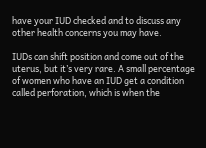have your IUD checked and to discuss any other health concerns you may have.

IUDs can shift position and come out of the uterus, but it’s very rare. A small percentage of women who have an IUD get a condition called perforation, which is when the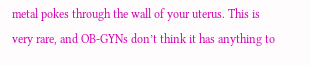metal pokes through the wall of your uterus. This is very rare, and OB-GYNs don’t think it has anything to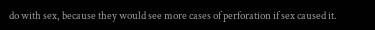do with sex, because they would see more cases of perforation if sex caused it.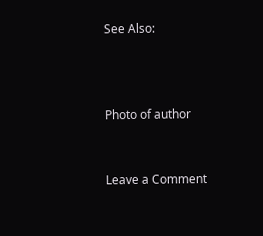See Also:



Photo of author


Leave a Comment